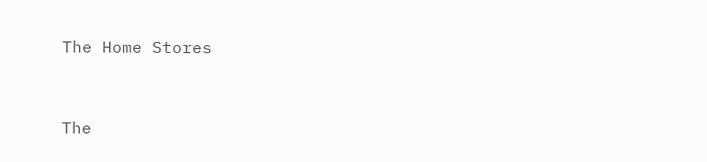The Home Stores


The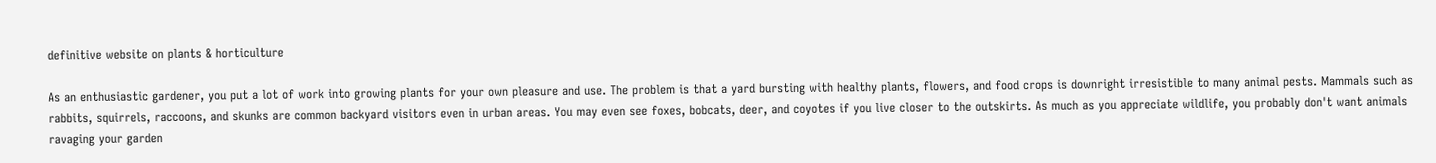definitive website on plants & horticulture

As an enthusiastic gardener, you put a lot of work into growing plants for your own pleasure and use. The problem is that a yard bursting with healthy plants, flowers, and food crops is downright irresistible to many animal pests. Mammals such as rabbits, squirrels, raccoons, and skunks are common backyard visitors even in urban areas. You may even see foxes, bobcats, deer, and coyotes if you live closer to the outskirts. As much as you appreciate wildlife, you probably don't want animals ravaging your garden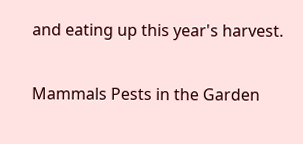and eating up this year's harvest.

Mammals Pests in the Garden